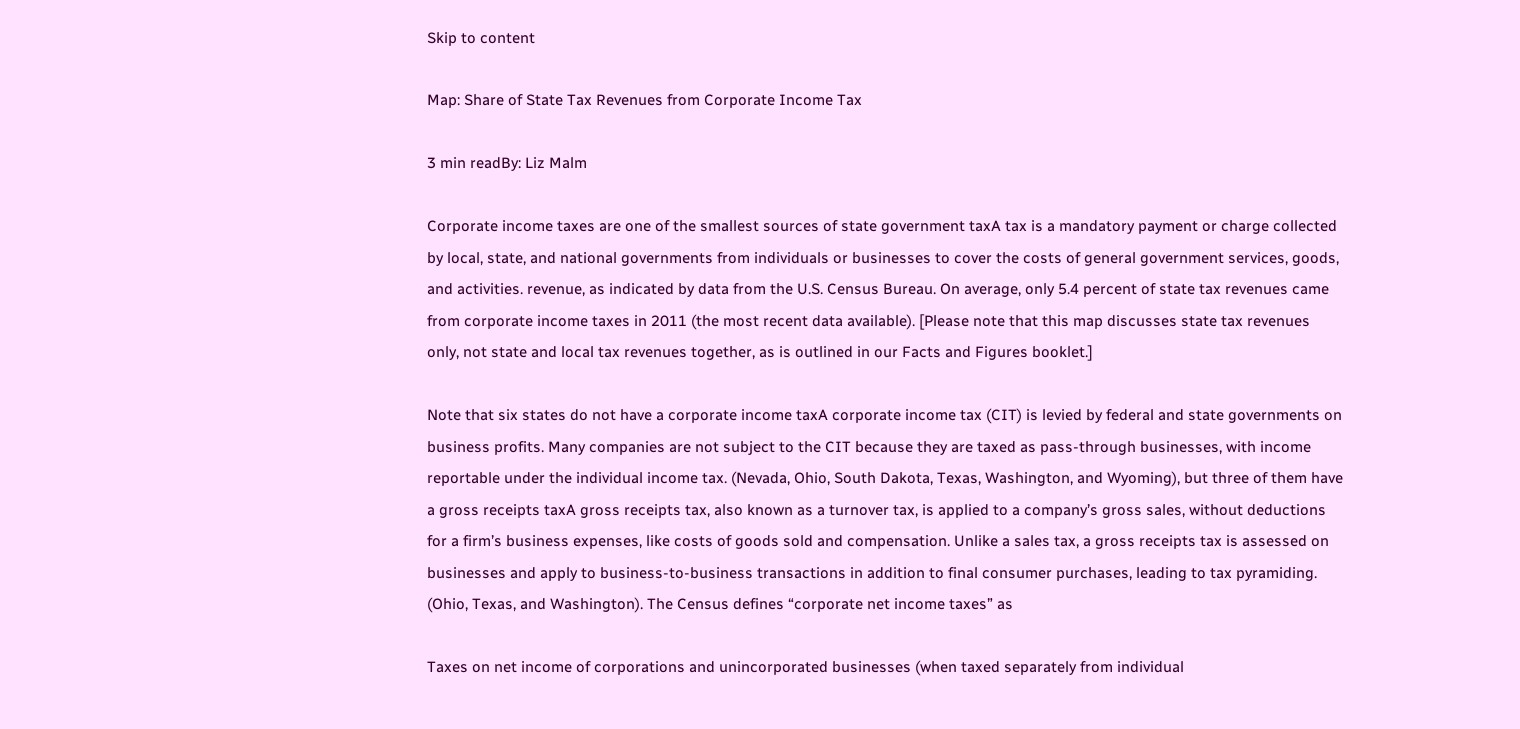Skip to content

Map: Share of State Tax Revenues from Corporate Income Tax

3 min readBy: Liz Malm

Corporate income taxes are one of the smallest sources of state government taxA tax is a mandatory payment or charge collected by local, state, and national governments from individuals or businesses to cover the costs of general government services, goods, and activities. revenue, as indicated by data from the U.S. Census Bureau. On average, only 5.4 percent of state tax revenues came from corporate income taxes in 2011 (the most recent data available). [Please note that this map discusses state tax revenues only, not state and local tax revenues together, as is outlined in our Facts and Figures booklet.]

Note that six states do not have a corporate income taxA corporate income tax (CIT) is levied by federal and state governments on business profits. Many companies are not subject to the CIT because they are taxed as pass-through businesses, with income reportable under the individual income tax. (Nevada, Ohio, South Dakota, Texas, Washington, and Wyoming), but three of them have a gross receipts taxA gross receipts tax, also known as a turnover tax, is applied to a company’s gross sales, without deductions for a firm’s business expenses, like costs of goods sold and compensation. Unlike a sales tax, a gross receipts tax is assessed on businesses and apply to business-to-business transactions in addition to final consumer purchases, leading to tax pyramiding. (Ohio, Texas, and Washington). The Census defines “corporate net income taxes” as

Taxes on net income of corporations and unincorporated businesses (when taxed separately from individual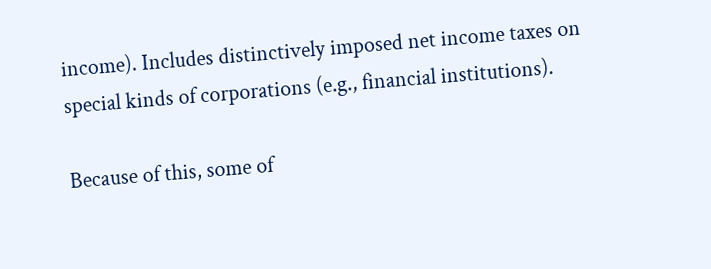income). Includes distinctively imposed net income taxes on special kinds of corporations (e.g., financial institutions).

Because of this, some of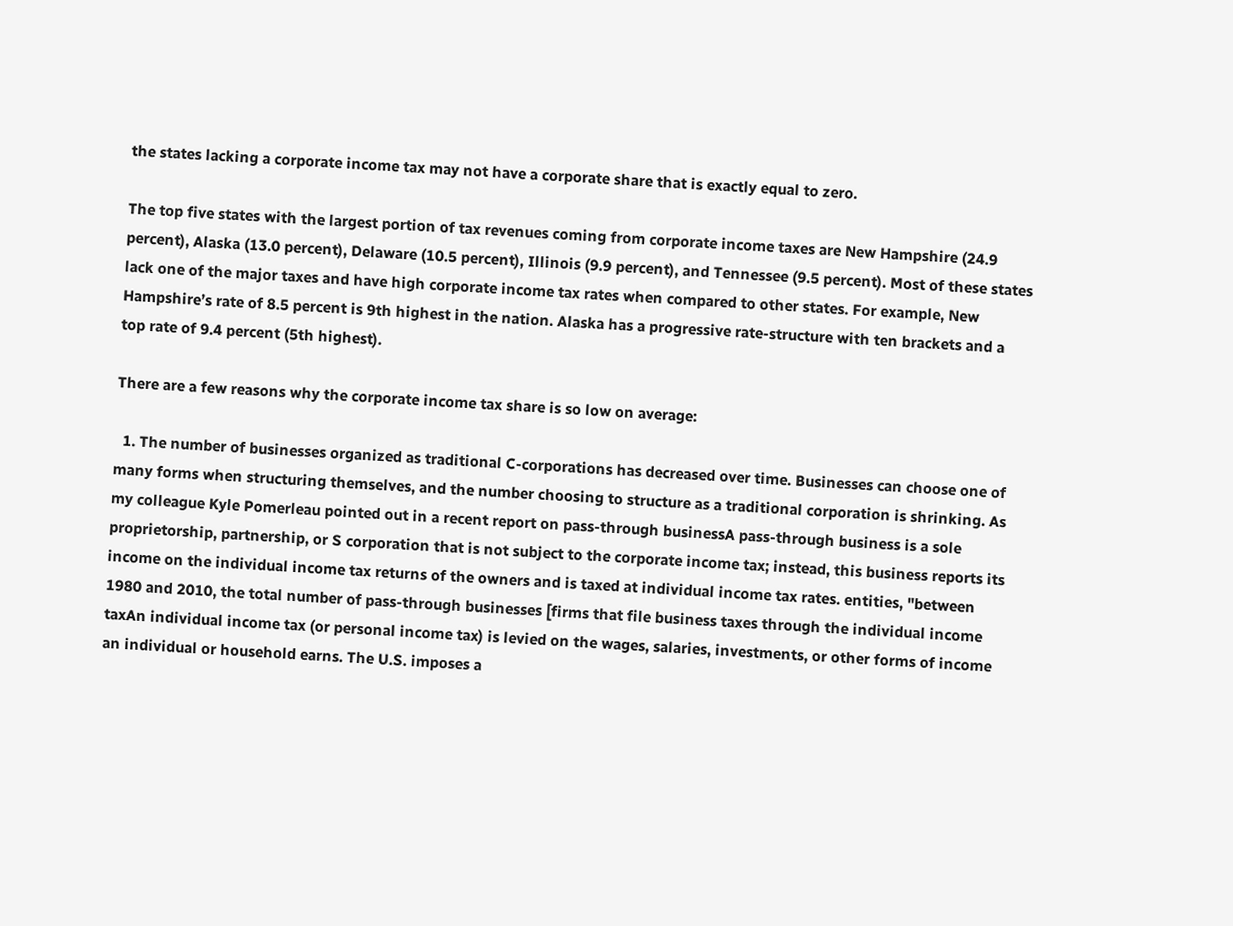the states lacking a corporate income tax may not have a corporate share that is exactly equal to zero.

The top five states with the largest portion of tax revenues coming from corporate income taxes are New Hampshire (24.9 percent), Alaska (13.0 percent), Delaware (10.5 percent), Illinois (9.9 percent), and Tennessee (9.5 percent). Most of these states lack one of the major taxes and have high corporate income tax rates when compared to other states. For example, New Hampshire’s rate of 8.5 percent is 9th highest in the nation. Alaska has a progressive rate-structure with ten brackets and a top rate of 9.4 percent (5th highest).

There are a few reasons why the corporate income tax share is so low on average:

  1. The number of businesses organized as traditional C-corporations has decreased over time. Businesses can choose one of many forms when structuring themselves, and the number choosing to structure as a traditional corporation is shrinking. As my colleague Kyle Pomerleau pointed out in a recent report on pass-through businessA pass-through business is a sole proprietorship, partnership, or S corporation that is not subject to the corporate income tax; instead, this business reports its income on the individual income tax returns of the owners and is taxed at individual income tax rates. entities, "between 1980 and 2010, the total number of pass-through businesses [firms that file business taxes through the individual income taxAn individual income tax (or personal income tax) is levied on the wages, salaries, investments, or other forms of income an individual or household earns. The U.S. imposes a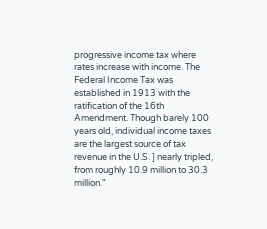progressive income tax where rates increase with income. The Federal Income Tax was established in 1913 with the ratification of the 16th Amendment. Though barely 100 years old, individual income taxes are the largest source of tax revenue in the U.S. ] nearly tripled, from roughly 10.9 million to 30.3 million."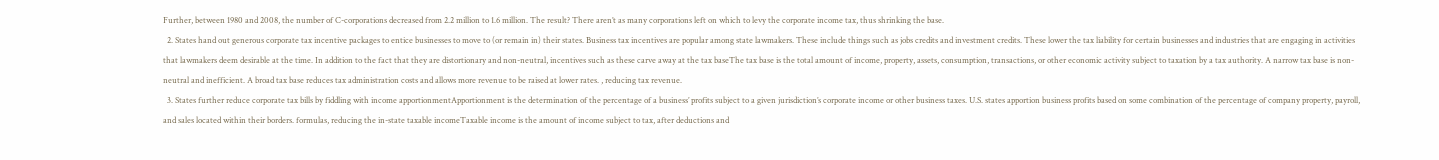Further, between 1980 and 2008, the number of C-corporations decreased from 2.2 million to 1.6 million. The result? There aren’t as many corporations left on which to levy the corporate income tax, thus shrinking the base.
  2. States hand out generous corporate tax incentive packages to entice businesses to move to (or remain in) their states. Business tax incentives are popular among state lawmakers. These include things such as jobs credits and investment credits. These lower the tax liability for certain businesses and industries that are engaging in activities that lawmakers deem desirable at the time. In addition to the fact that they are distortionary and non-neutral, incentives such as these carve away at the tax baseThe tax base is the total amount of income, property, assets, consumption, transactions, or other economic activity subject to taxation by a tax authority. A narrow tax base is non-neutral and inefficient. A broad tax base reduces tax administration costs and allows more revenue to be raised at lower rates. , reducing tax revenue.
  3. States further reduce corporate tax bills by fiddling with income apportionmentApportionment is the determination of the percentage of a business’ profits subject to a given jurisdiction’s corporate income or other business taxes. U.S. states apportion business profits based on some combination of the percentage of company property, payroll, and sales located within their borders. formulas, reducing the in-state taxable incomeTaxable income is the amount of income subject to tax, after deductions and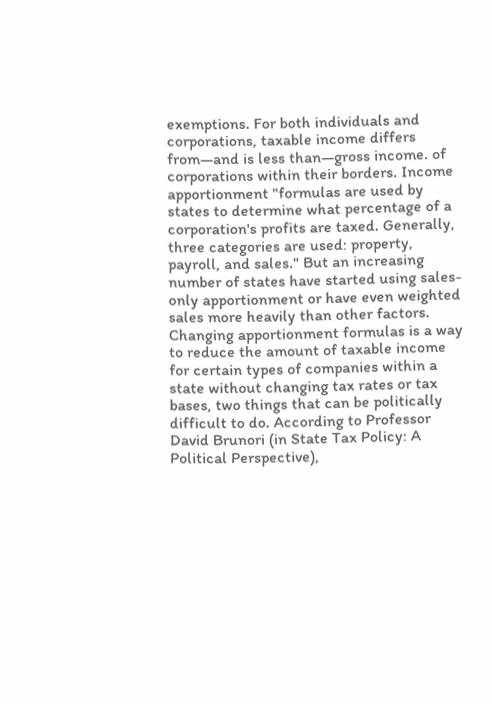exemptions. For both individuals and corporations, taxable income differs from—and is less than—gross income. of corporations within their borders. Income apportionment "formulas are used by states to determine what percentage of a corporation's profits are taxed. Generally, three categories are used: property, payroll, and sales." But an increasing number of states have started using sales-only apportionment or have even weighted sales more heavily than other factors. Changing apportionment formulas is a way to reduce the amount of taxable income for certain types of companies within a state without changing tax rates or tax bases, two things that can be politically difficult to do. According to Professor David Brunori (in State Tax Policy: A Political Perspective),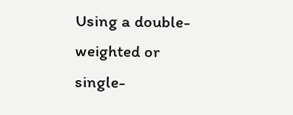Using a double-weighted or single-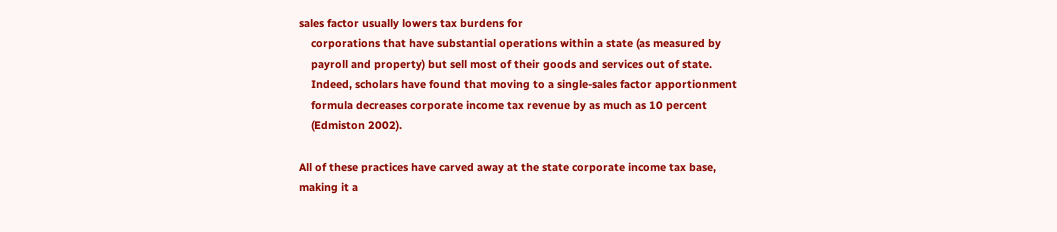sales factor usually lowers tax burdens for
    corporations that have substantial operations within a state (as measured by
    payroll and property) but sell most of their goods and services out of state.
    Indeed, scholars have found that moving to a single-sales factor apportionment
    formula decreases corporate income tax revenue by as much as 10 percent
    (Edmiston 2002).

All of these practices have carved away at the state corporate income tax base, making it a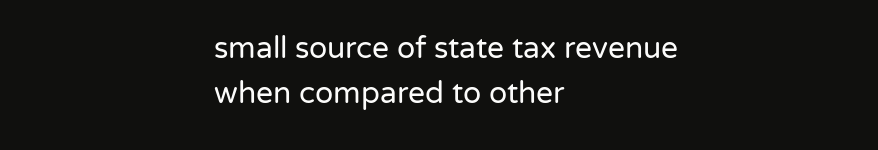small source of state tax revenue when compared to other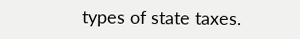types of state taxes.